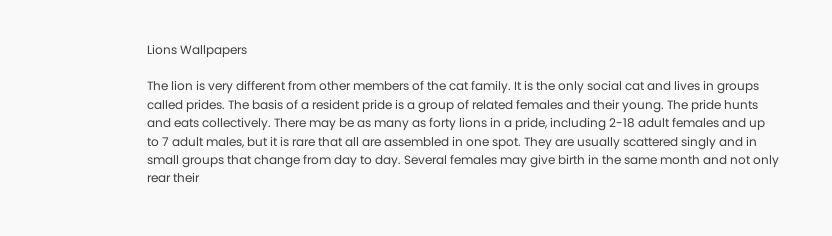Lions Wallpapers

The lion is very different from other members of the cat family. It is the only social cat and lives in groups called prides. The basis of a resident pride is a group of related females and their young. The pride hunts and eats collectively. There may be as many as forty lions in a pride, including 2-18 adult females and up to 7 adult males, but it is rare that all are assembled in one spot. They are usually scattered singly and in small groups that change from day to day. Several females may give birth in the same month and not only rear their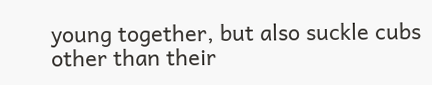young together, but also suckle cubs other than their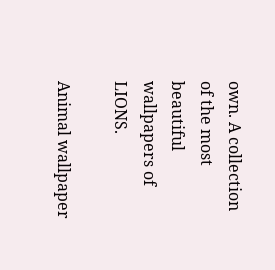own. A collection of the most beautiful wallpapers of LIONS.

Animal wallpaper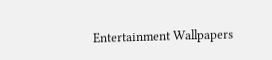Entertainment Wallpapers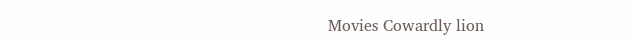Movies Cowardly lion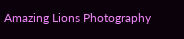Amazing Lions Photography